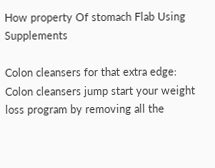How property Of stomach Flab Using Supplements

Colon cleansers for that extra edge: Colon cleansers jump start your weight loss program by removing all the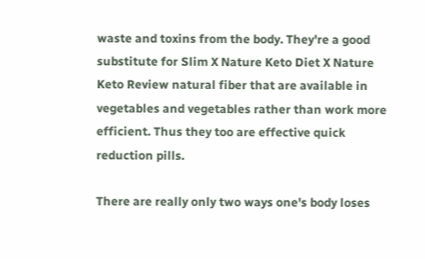waste and toxins from the body. They're a good substitute for Slim X Nature Keto Diet X Nature Keto Review natural fiber that are available in vegetables and vegetables rather than work more efficient. Thus they too are effective quick reduction pills.

There are really only two ways one's body loses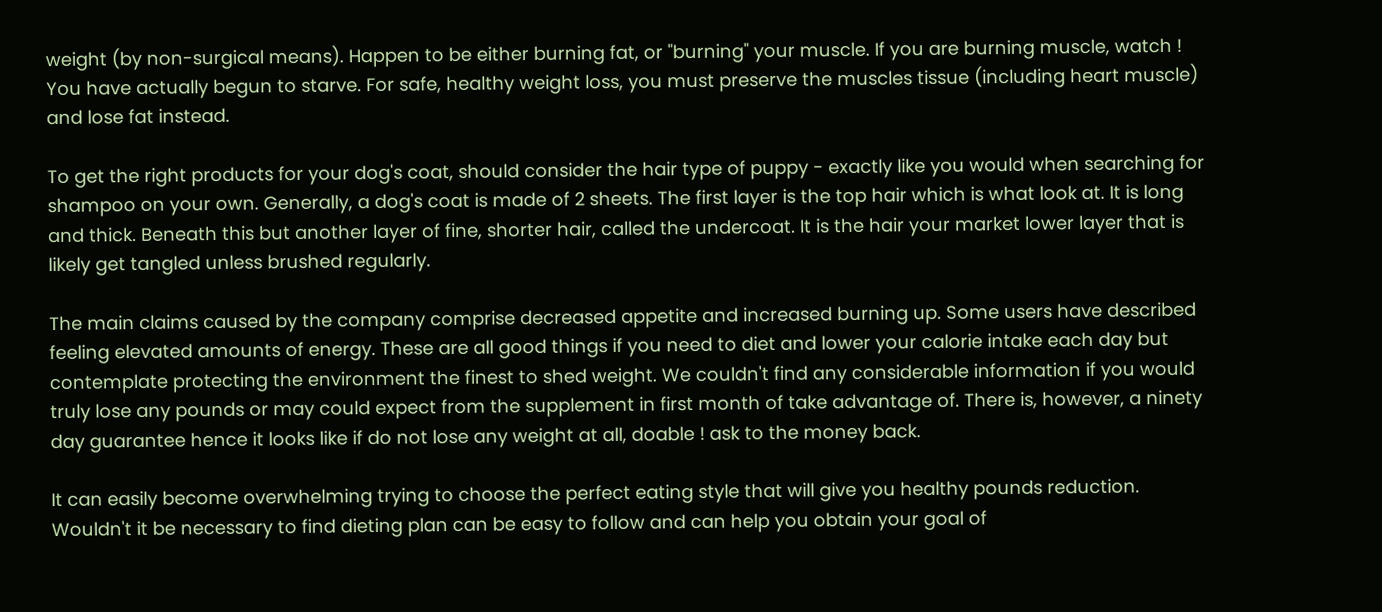weight (by non-surgical means). Happen to be either burning fat, or "burning" your muscle. If you are burning muscle, watch ! You have actually begun to starve. For safe, healthy weight loss, you must preserve the muscles tissue (including heart muscle) and lose fat instead.

To get the right products for your dog's coat, should consider the hair type of puppy - exactly like you would when searching for shampoo on your own. Generally, a dog's coat is made of 2 sheets. The first layer is the top hair which is what look at. It is long and thick. Beneath this but another layer of fine, shorter hair, called the undercoat. It is the hair your market lower layer that is likely get tangled unless brushed regularly.

The main claims caused by the company comprise decreased appetite and increased burning up. Some users have described feeling elevated amounts of energy. These are all good things if you need to diet and lower your calorie intake each day but contemplate protecting the environment the finest to shed weight. We couldn't find any considerable information if you would truly lose any pounds or may could expect from the supplement in first month of take advantage of. There is, however, a ninety day guarantee hence it looks like if do not lose any weight at all, doable ! ask to the money back.

It can easily become overwhelming trying to choose the perfect eating style that will give you healthy pounds reduction. Wouldn't it be necessary to find dieting plan can be easy to follow and can help you obtain your goal of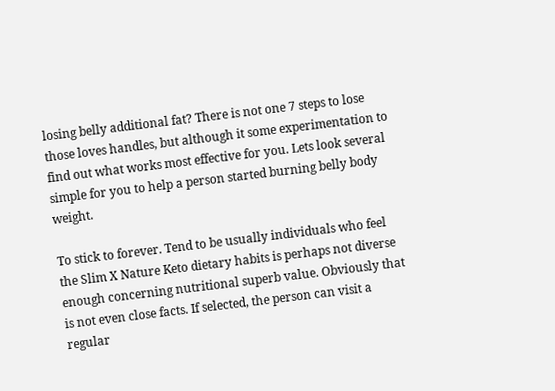losing belly additional fat? There is not one 7 steps to lose those loves handles, but although it some experimentation to find out what works most effective for you. Lets look several simple for you to help a person started burning belly body weight.

To stick to forever. Tend to be usually individuals who feel the Slim X Nature Keto dietary habits is perhaps not diverse enough concerning nutritional superb value. Obviously that is not even close facts. If selected, the person can visit a regular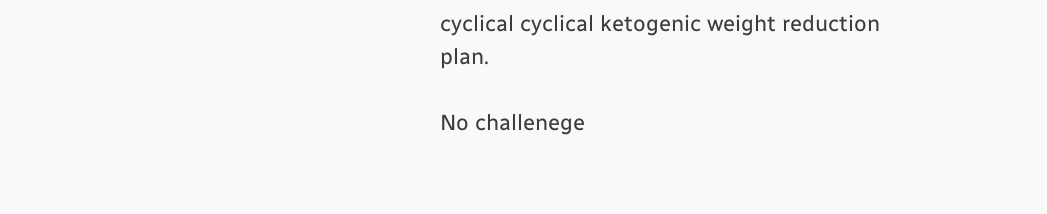cyclical cyclical ketogenic weight reduction plan.

No challenege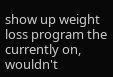show up weight loss program the currently on, wouldn't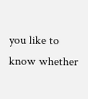you like to know whether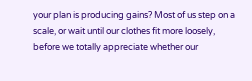your plan is producing gains? Most of us step on a scale, or wait until our clothes fit more loosely, before we totally appreciate whether our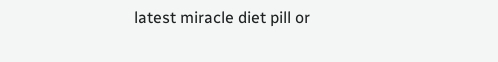latest miracle diet pill or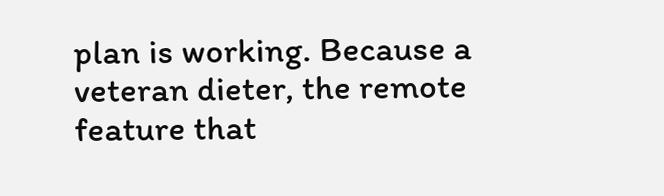plan is working. Because a veteran dieter, the remote feature that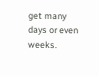get many days or even weeks.